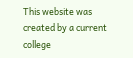This website was created by a current college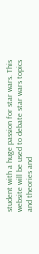student with a huge passion for star wars. This website will be used to debate star wars topics and theories and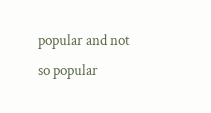popular and not so popular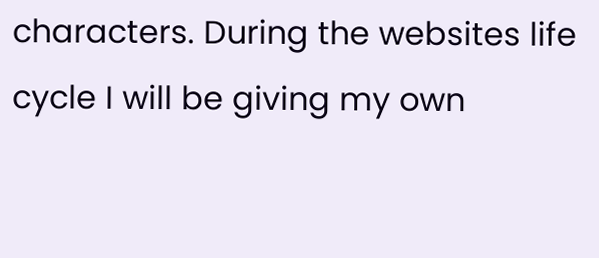characters. During the websites life cycle I will be giving my own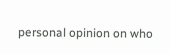personal opinion on who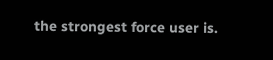the strongest force user is.